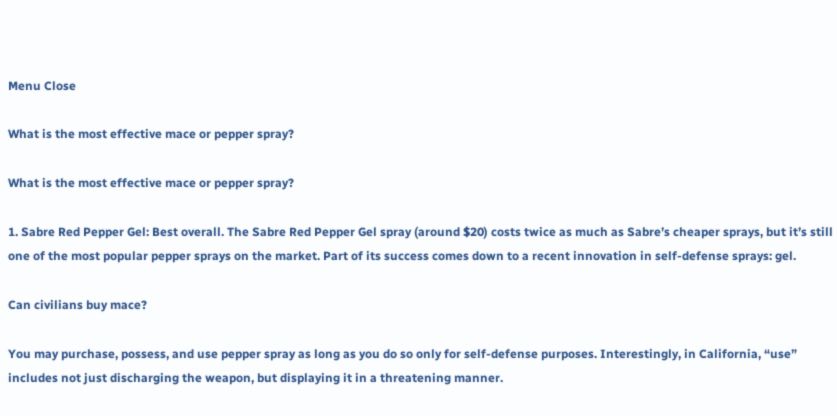Menu Close

What is the most effective mace or pepper spray?

What is the most effective mace or pepper spray?

1. Sabre Red Pepper Gel: Best overall. The Sabre Red Pepper Gel spray (around $20) costs twice as much as Sabre’s cheaper sprays, but it’s still one of the most popular pepper sprays on the market. Part of its success comes down to a recent innovation in self-defense sprays: gel.

Can civilians buy mace?

You may purchase, possess, and use pepper spray as long as you do so only for self-defense purposes. Interestingly, in California, “use” includes not just discharging the weapon, but displaying it in a threatening manner.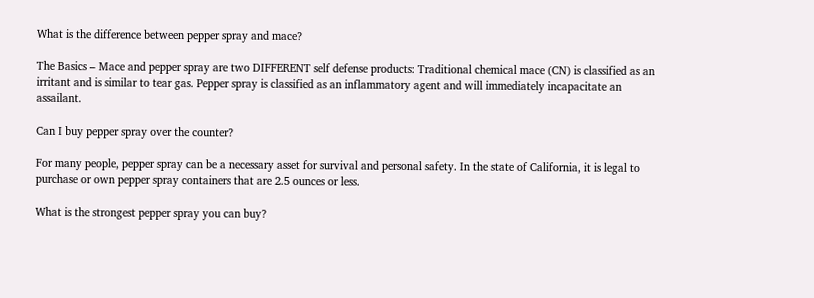What is the difference between pepper spray and mace?

The Basics – Mace and pepper spray are two DIFFERENT self defense products: Traditional chemical mace (CN) is classified as an irritant and is similar to tear gas. Pepper spray is classified as an inflammatory agent and will immediately incapacitate an assailant.

Can I buy pepper spray over the counter?

For many people, pepper spray can be a necessary asset for survival and personal safety. In the state of California, it is legal to purchase or own pepper spray containers that are 2.5 ounces or less.

What is the strongest pepper spray you can buy?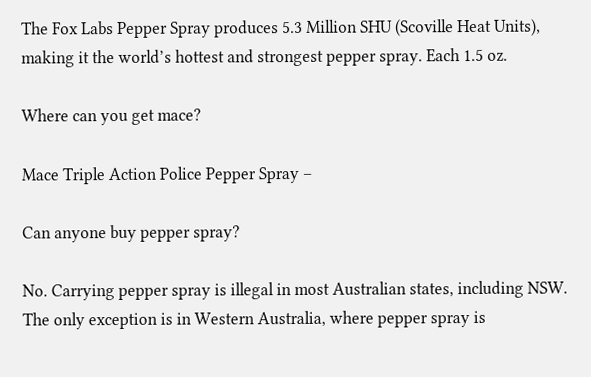The Fox Labs Pepper Spray produces 5.3 Million SHU (Scoville Heat Units), making it the world’s hottest and strongest pepper spray. Each 1.5 oz.

Where can you get mace?

Mace Triple Action Police Pepper Spray –

Can anyone buy pepper spray?

No. Carrying pepper spray is illegal in most Australian states, including NSW. The only exception is in Western Australia, where pepper spray is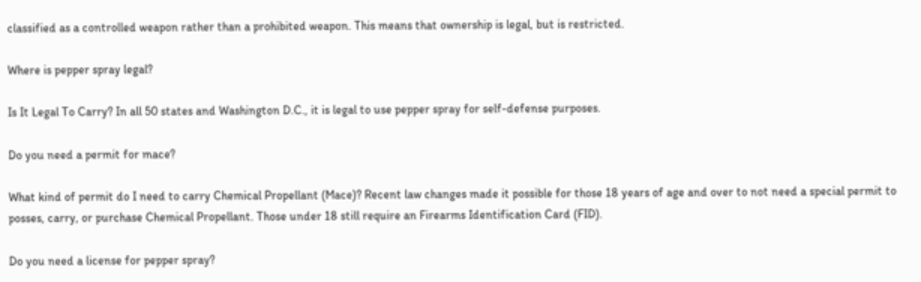classified as a controlled weapon rather than a prohibited weapon. This means that ownership is legal, but is restricted.

Where is pepper spray legal?

Is It Legal To Carry? In all 50 states and Washington D.C., it is legal to use pepper spray for self-defense purposes.

Do you need a permit for mace?

What kind of permit do I need to carry Chemical Propellant (Mace)? Recent law changes made it possible for those 18 years of age and over to not need a special permit to posses, carry, or purchase Chemical Propellant. Those under 18 still require an Firearms Identification Card (FID).

Do you need a license for pepper spray?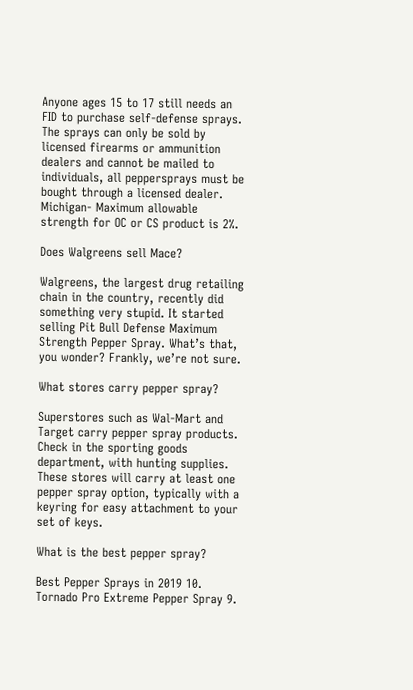Anyone ages 15 to 17 still needs an FID to purchase self-defense sprays. The sprays can only be sold by licensed firearms or ammunition dealers and cannot be mailed to individuals, all peppersprays must be bought through a licensed dealer. Michigan- Maximum allowable strength for OC or CS product is 2%.

Does Walgreens sell Mace?

Walgreens, the largest drug retailing chain in the country, recently did something very stupid. It started selling Pit Bull Defense Maximum Strength Pepper Spray. What’s that, you wonder? Frankly, we’re not sure.

What stores carry pepper spray?

Superstores such as Wal-Mart and Target carry pepper spray products. Check in the sporting goods department, with hunting supplies. These stores will carry at least one pepper spray option, typically with a keyring for easy attachment to your set of keys.

What is the best pepper spray?

Best Pepper Sprays in 2019 10. Tornado Pro Extreme Pepper Spray 9.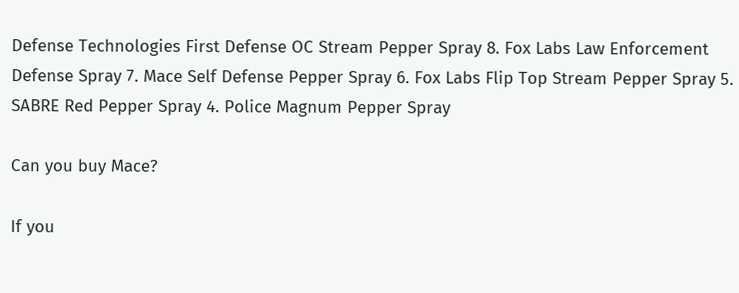Defense Technologies First Defense OC Stream Pepper Spray 8. Fox Labs Law Enforcement Defense Spray 7. Mace Self Defense Pepper Spray 6. Fox Labs Flip Top Stream Pepper Spray 5. SABRE Red Pepper Spray 4. Police Magnum Pepper Spray

Can you buy Mace?

If you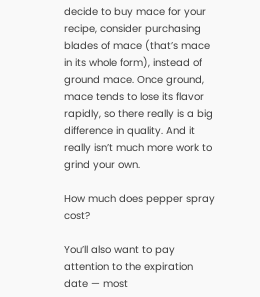decide to buy mace for your recipe, consider purchasing blades of mace (that’s mace in its whole form), instead of ground mace. Once ground, mace tends to lose its flavor rapidly, so there really is a big difference in quality. And it really isn’t much more work to grind your own.

How much does pepper spray cost?

You’ll also want to pay attention to the expiration date — most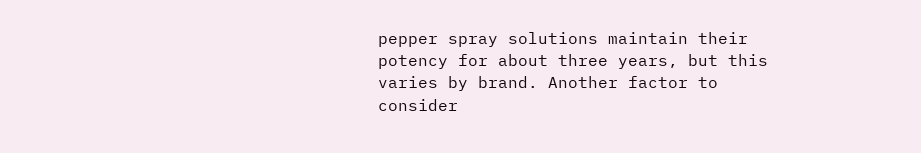pepper spray solutions maintain their potency for about three years, but this varies by brand. Another factor to consider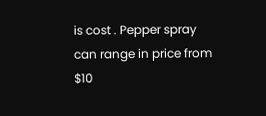is cost . Pepper spray can range in price from $10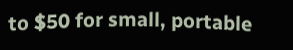to $50 for small, portable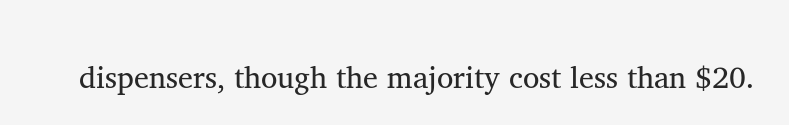dispensers, though the majority cost less than $20.